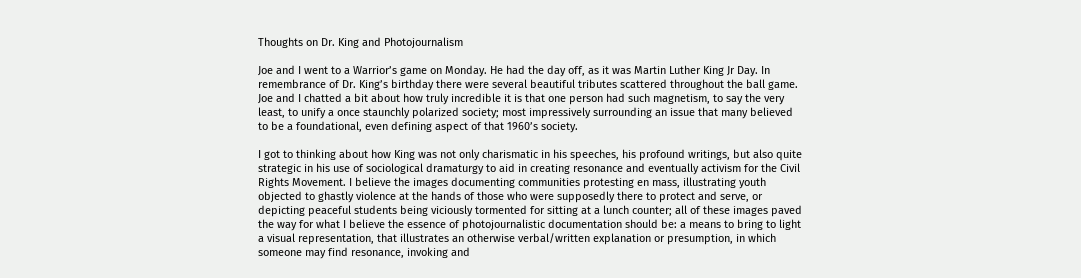Thoughts on Dr. King and Photojournalism

Joe and I went to a Warrior’s game on Monday. He had the day off, as it was Martin Luther King Jr Day. In remembrance of Dr. King’s birthday there were several beautiful tributes scattered throughout the ball game. Joe and I chatted a bit about how truly incredible it is that one person had such magnetism, to say the very least, to unify a once staunchly polarized society; most impressively surrounding an issue that many believed to be a foundational, even defining aspect of that 1960’s society.

I got to thinking about how King was not only charismatic in his speeches, his profound writings, but also quite strategic in his use of sociological dramaturgy to aid in creating resonance and eventually activism for the Civil Rights Movement. I believe the images documenting communities protesting en mass, illustrating youth objected to ghastly violence at the hands of those who were supposedly there to protect and serve, or depicting peaceful students being viciously tormented for sitting at a lunch counter; all of these images paved the way for what I believe the essence of photojournalistic documentation should be: a means to bring to light a visual representation, that illustrates an otherwise verbal/written explanation or presumption, in which someone may find resonance, invoking and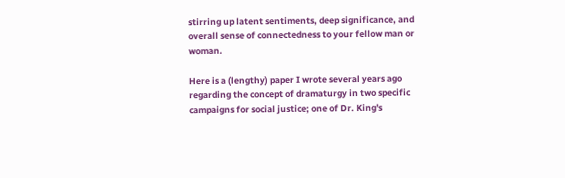stirring up latent sentiments, deep significance, and overall sense of connectedness to your fellow man or woman.

Here is a (lengthy) paper I wrote several years ago regarding the concept of dramaturgy in two specific campaigns for social justice; one of Dr. King's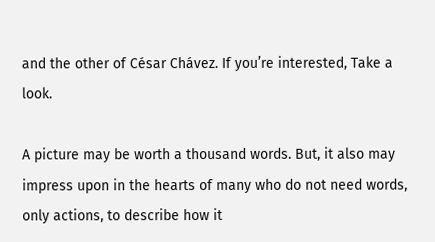and the other of César Chávez. If you’re interested, Take a look.

A picture may be worth a thousand words. But, it also may impress upon in the hearts of many who do not need words, only actions, to describe how it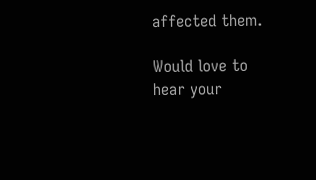affected them.

Would love to hear your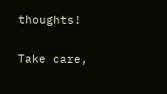thoughts!

Take care,